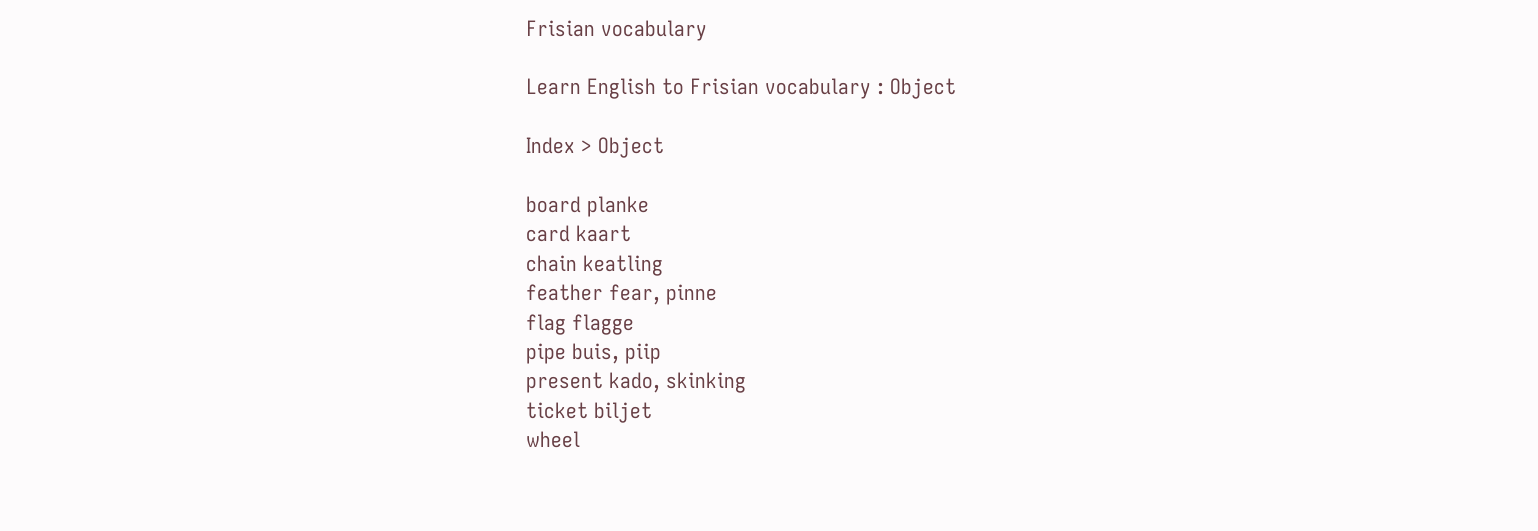Frisian vocabulary

Learn English to Frisian vocabulary : Object

Index > Object

board planke
card kaart
chain keatling
feather fear, pinne
flag flagge
pipe buis, piip
present kado, skinking
ticket biljet
wheel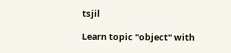tsjil

Learn topic "object" with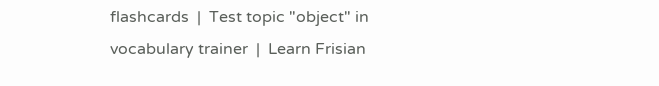flashcards  |  Test topic "object" in vocabulary trainer  |  Learn Frisian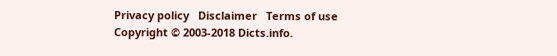Privacy policy   Disclaimer   Terms of use
Copyright © 2003-2018 Dicts.info.